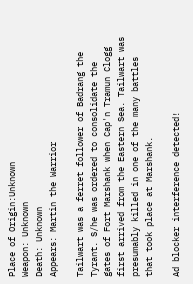Place of Origin:Unknown
Weapon: Unknown
Death: Unknown
Appears: Martin the Warrior

Tailwart was a ferret follower of Badrang the Tyrant. S/he was ordered to consolidate the gates of Fort Marshank when Cap'n Tramun Clogg first arrived from the Eastern Sea. Tailwart was presumably killed in one of the many battles that took place at Marshank.

Ad blocker interference detected!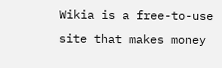Wikia is a free-to-use site that makes money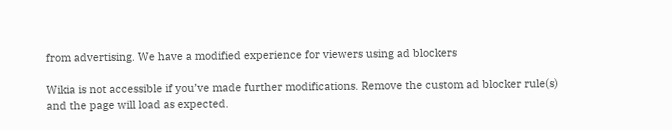from advertising. We have a modified experience for viewers using ad blockers

Wikia is not accessible if you’ve made further modifications. Remove the custom ad blocker rule(s) and the page will load as expected.